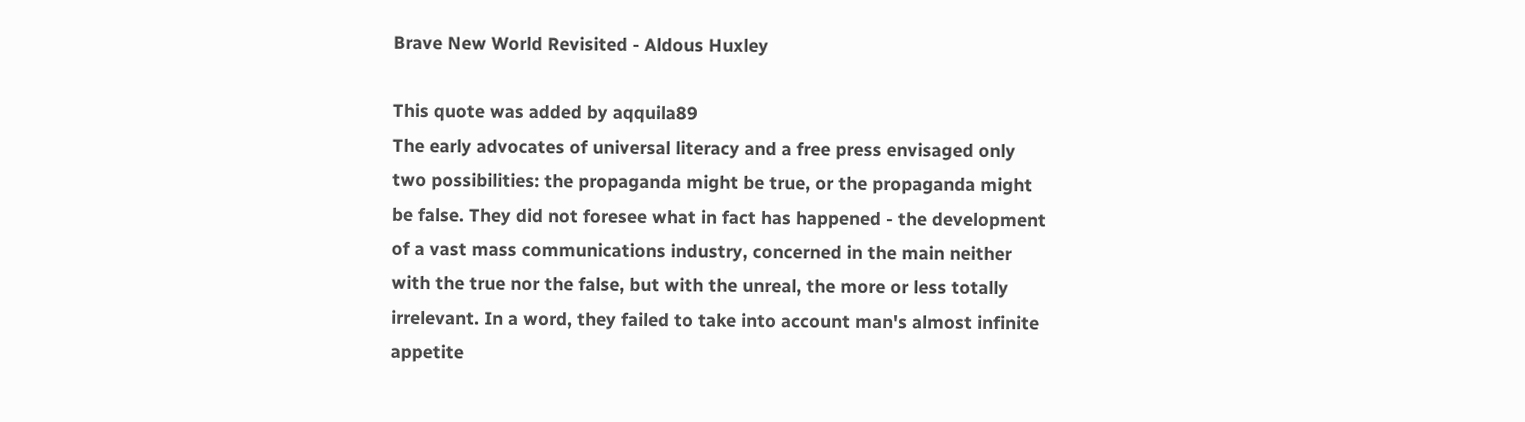Brave New World Revisited - Aldous Huxley

This quote was added by aqquila89
The early advocates of universal literacy and a free press envisaged only two possibilities: the propaganda might be true, or the propaganda might be false. They did not foresee what in fact has happened - the development of a vast mass communications industry, concerned in the main neither with the true nor the false, but with the unreal, the more or less totally irrelevant. In a word, they failed to take into account man's almost infinite appetite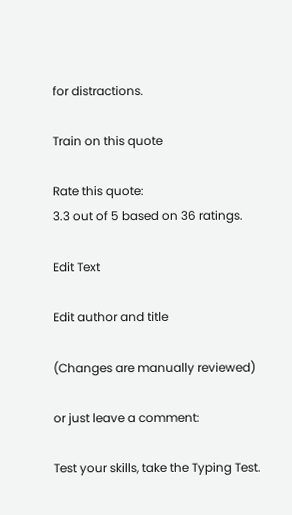for distractions.

Train on this quote

Rate this quote:
3.3 out of 5 based on 36 ratings.

Edit Text

Edit author and title

(Changes are manually reviewed)

or just leave a comment:

Test your skills, take the Typing Test.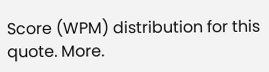Score (WPM) distribution for this quote. More.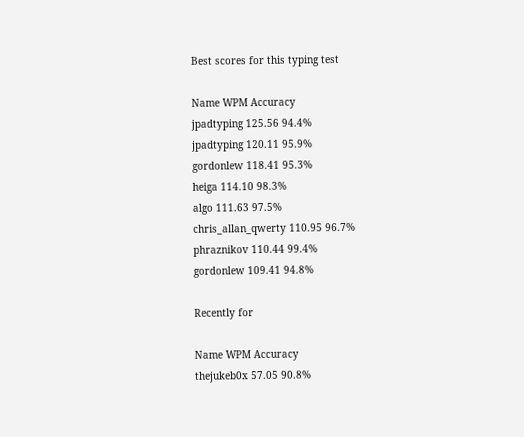Best scores for this typing test

Name WPM Accuracy
jpadtyping 125.56 94.4%
jpadtyping 120.11 95.9%
gordonlew 118.41 95.3%
heiga 114.10 98.3%
algo 111.63 97.5%
chris_allan_qwerty 110.95 96.7%
phraznikov 110.44 99.4%
gordonlew 109.41 94.8%

Recently for

Name WPM Accuracy
thejukeb0x 57.05 90.8%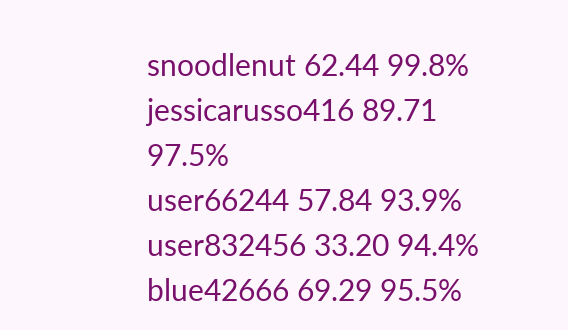snoodlenut 62.44 99.8%
jessicarusso416 89.71 97.5%
user66244 57.84 93.9%
user832456 33.20 94.4%
blue42666 69.29 95.5%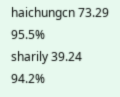haichungcn 73.29 95.5%
sharily 39.24 94.2%